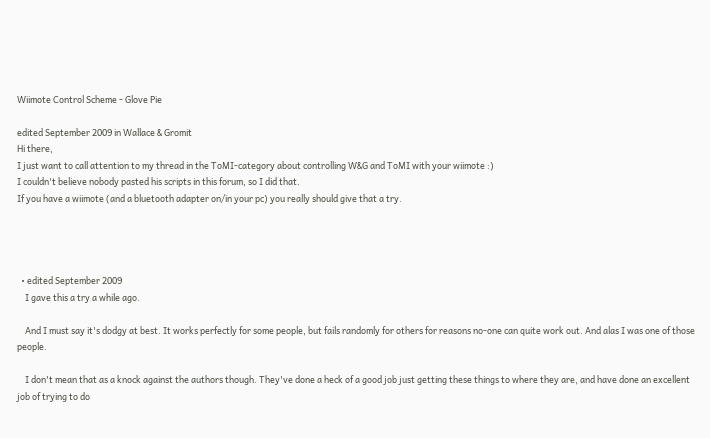Wiimote Control Scheme - Glove Pie

edited September 2009 in Wallace & Gromit
Hi there,
I just want to call attention to my thread in the ToMI-category about controlling W&G and ToMI with your wiimote :)
I couldn't believe nobody pasted his scripts in this forum, so I did that.
If you have a wiimote (and a bluetooth adapter on/in your pc) you really should give that a try.




  • edited September 2009
    I gave this a try a while ago.

    And I must say it's dodgy at best. It works perfectly for some people, but fails randomly for others for reasons no-one can quite work out. And alas I was one of those people.

    I don't mean that as a knock against the authors though. They've done a heck of a good job just getting these things to where they are, and have done an excellent job of trying to do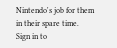Nintendo's job for them in their spare time.
Sign in to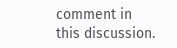comment in this discussion.